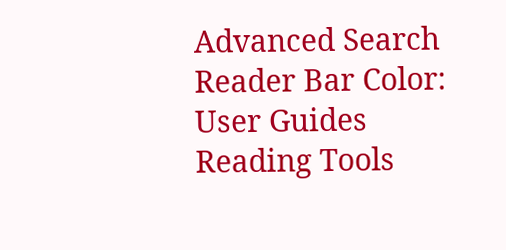Advanced Search
Reader Bar Color:
User Guides
Reading Tools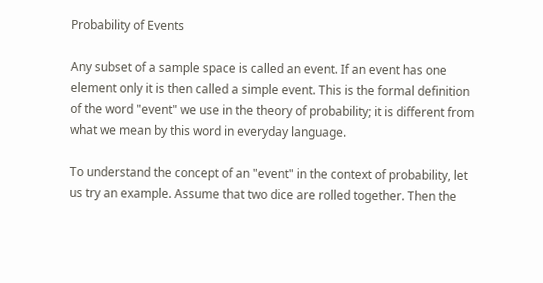Probability of Events

Any subset of a sample space is called an event. If an event has one element only it is then called a simple event. This is the formal definition of the word "event" we use in the theory of probability; it is different from what we mean by this word in everyday language.

To understand the concept of an "event" in the context of probability, let us try an example. Assume that two dice are rolled together. Then the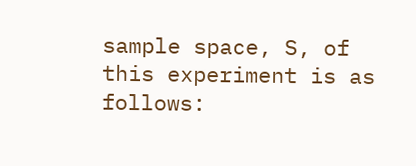sample space, S, of this experiment is as follows: